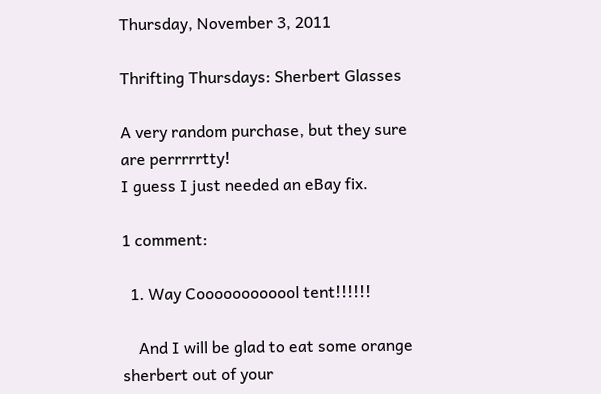Thursday, November 3, 2011

Thrifting Thursdays: Sherbert Glasses

A very random purchase, but they sure are perrrrrtty!
I guess I just needed an eBay fix.

1 comment:

  1. Way Coooooooooool tent!!!!!!

    And I will be glad to eat some orange sherbert out of your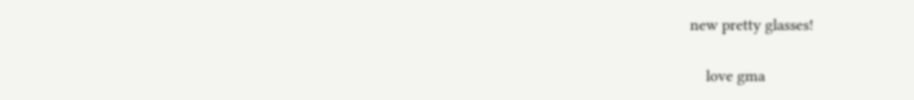new pretty glasses!

    love gma